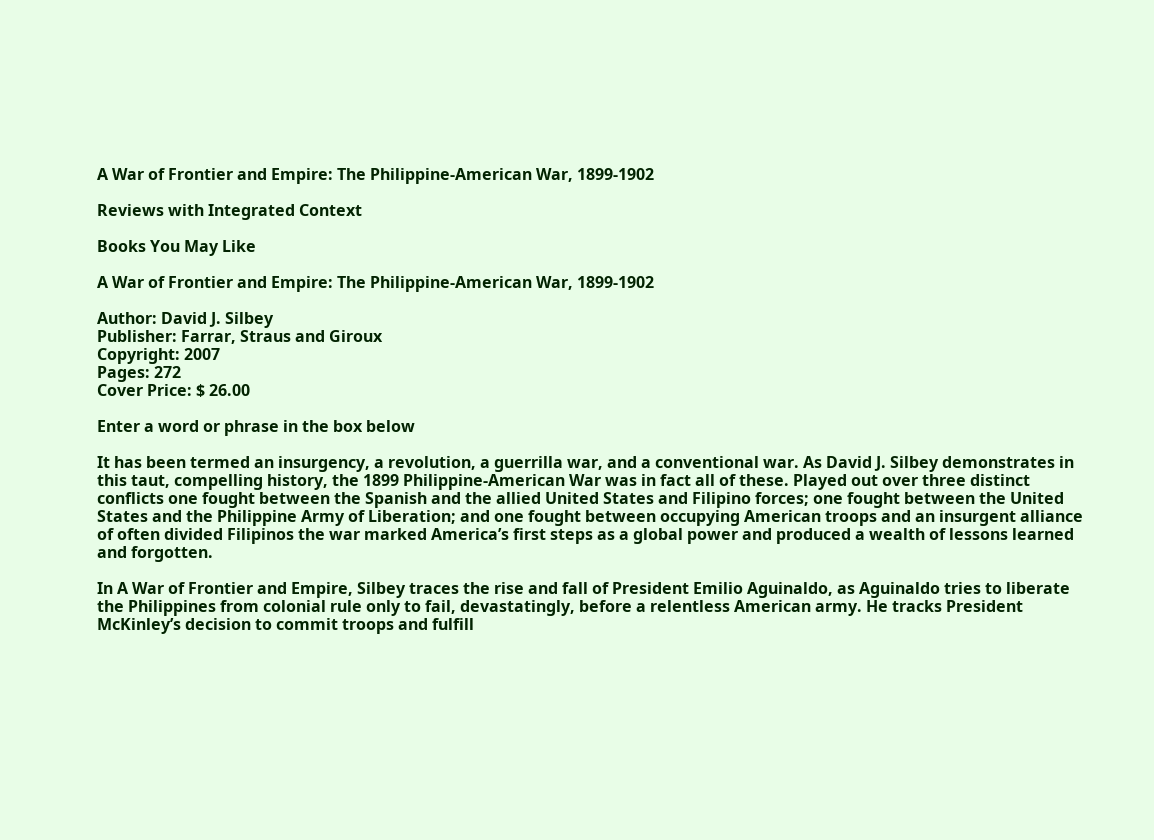A War of Frontier and Empire: The Philippine-American War, 1899-1902

Reviews with Integrated Context

Books You May Like

A War of Frontier and Empire: The Philippine-American War, 1899-1902

Author: David J. Silbey
Publisher: Farrar, Straus and Giroux
Copyright: 2007
Pages: 272
Cover Price: $ 26.00

Enter a word or phrase in the box below

It has been termed an insurgency, a revolution, a guerrilla war, and a conventional war. As David J. Silbey demonstrates in this taut, compelling history, the 1899 Philippine-American War was in fact all of these. Played out over three distinct conflicts one fought between the Spanish and the allied United States and Filipino forces; one fought between the United States and the Philippine Army of Liberation; and one fought between occupying American troops and an insurgent alliance of often divided Filipinos the war marked America’s first steps as a global power and produced a wealth of lessons learned and forgotten.

In A War of Frontier and Empire, Silbey traces the rise and fall of President Emilio Aguinaldo, as Aguinaldo tries to liberate the Philippines from colonial rule only to fail, devastatingly, before a relentless American army. He tracks President McKinley’s decision to commit troops and fulfill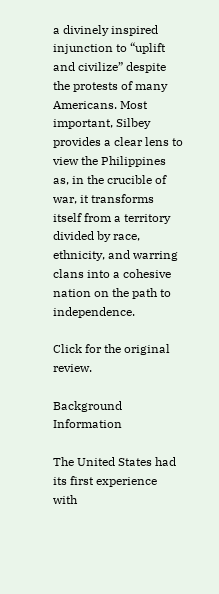a divinely inspired injunction to “uplift and civilize” despite the protests of many Americans. Most important, Silbey provides a clear lens to view the Philippines as, in the crucible of war, it transforms itself from a territory divided by race, ethnicity, and warring clans into a cohesive nation on the path to independence.

Click for the original review.

Background Information

The United States had its first experience with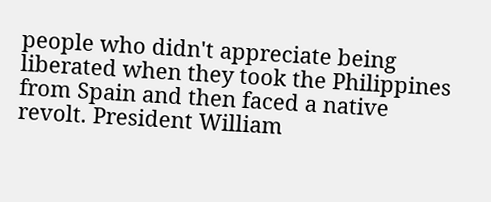people who didn't appreciate being liberated when they took the Philippines from Spain and then faced a native revolt. President William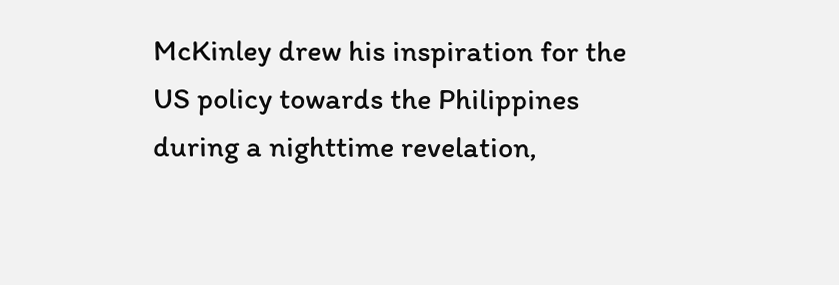McKinley drew his inspiration for the US policy towards the Philippines during a nighttime revelation,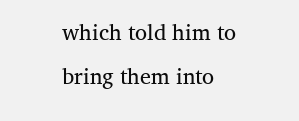which told him to bring them into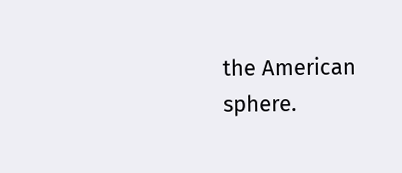the American sphere.